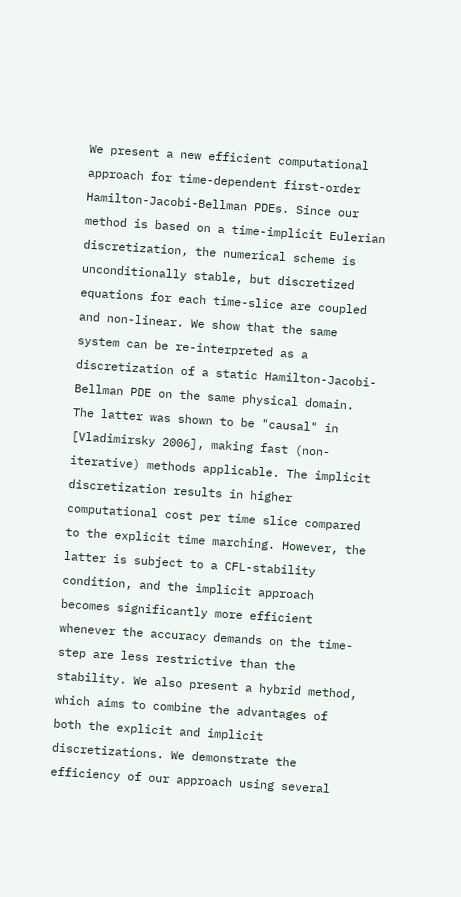We present a new efficient computational approach for time-dependent first-order Hamilton-Jacobi-Bellman PDEs. Since our method is based on a time-implicit Eulerian discretization, the numerical scheme is unconditionally stable, but discretized equations for each time-slice are coupled and non-linear. We show that the same system can be re-interpreted as a discretization of a static Hamilton-Jacobi-Bellman PDE on the same physical domain. The latter was shown to be "causal" in [Vladimirsky 2006], making fast (non-iterative) methods applicable. The implicit discretization results in higher computational cost per time slice compared to the explicit time marching. However, the latter is subject to a CFL-stability condition, and the implicit approach becomes significantly more efficient whenever the accuracy demands on the time-step are less restrictive than the stability. We also present a hybrid method, which aims to combine the advantages of both the explicit and implicit discretizations. We demonstrate the efficiency of our approach using several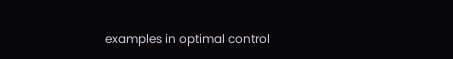examples in optimal control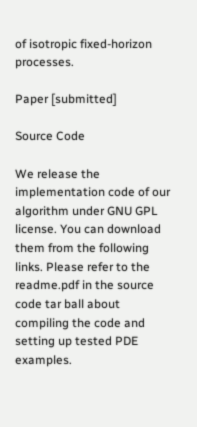of isotropic fixed-horizon processes.

Paper [submitted]

Source Code

We release the implementation code of our algorithm under GNU GPL license. You can download them from the following links. Please refer to the readme.pdf in the source code tar ball about compiling the code and setting up tested PDE examples.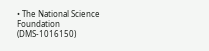• The National Science Foundation (DMS-1016150)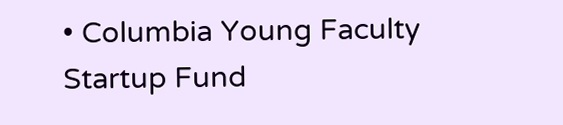• Columbia Young Faculty Startup Fund